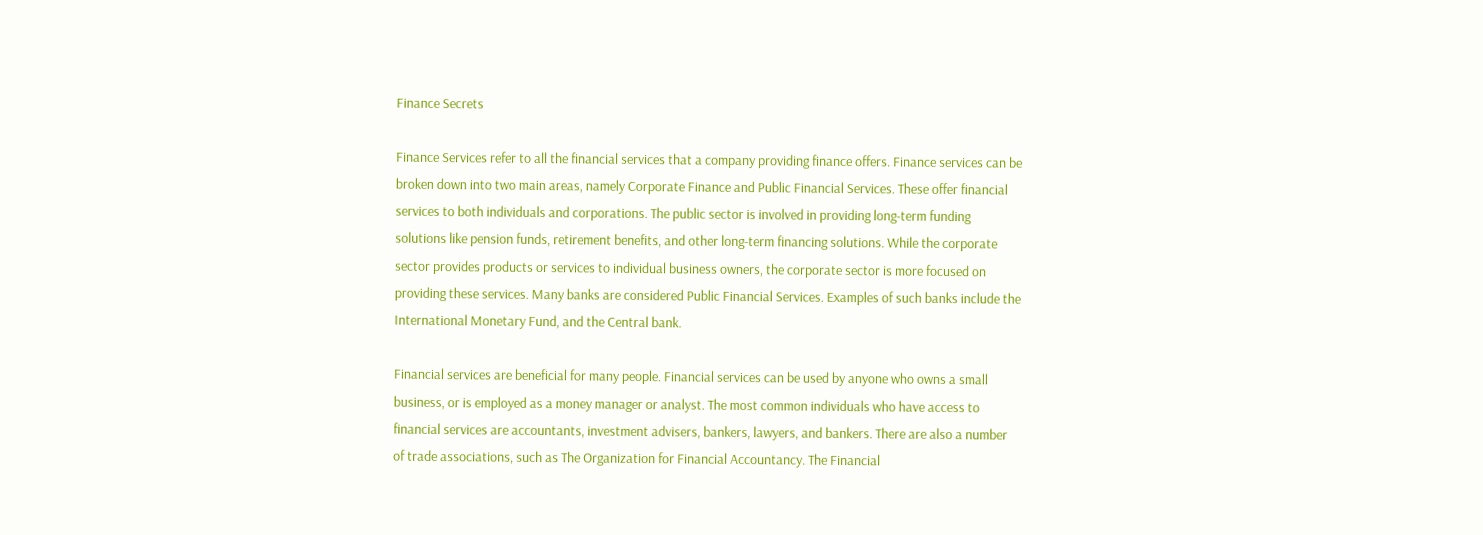Finance Secrets

Finance Services refer to all the financial services that a company providing finance offers. Finance services can be broken down into two main areas, namely Corporate Finance and Public Financial Services. These offer financial services to both individuals and corporations. The public sector is involved in providing long-term funding solutions like pension funds, retirement benefits, and other long-term financing solutions. While the corporate sector provides products or services to individual business owners, the corporate sector is more focused on providing these services. Many banks are considered Public Financial Services. Examples of such banks include the International Monetary Fund, and the Central bank.

Financial services are beneficial for many people. Financial services can be used by anyone who owns a small business, or is employed as a money manager or analyst. The most common individuals who have access to financial services are accountants, investment advisers, bankers, lawyers, and bankers. There are also a number of trade associations, such as The Organization for Financial Accountancy. The Financial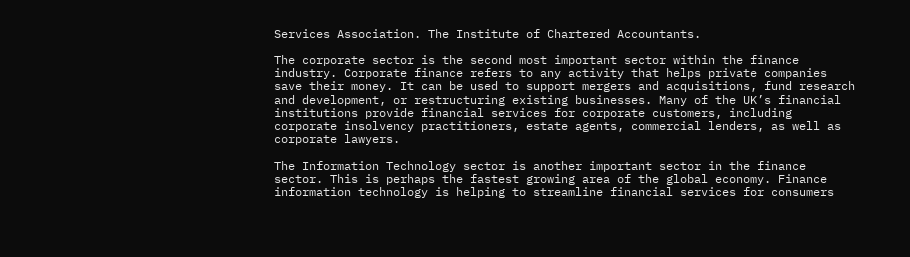Services Association. The Institute of Chartered Accountants.

The corporate sector is the second most important sector within the finance industry. Corporate finance refers to any activity that helps private companies save their money. It can be used to support mergers and acquisitions, fund research and development, or restructuring existing businesses. Many of the UK’s financial institutions provide financial services for corporate customers, including corporate insolvency practitioners, estate agents, commercial lenders, as well as corporate lawyers.

The Information Technology sector is another important sector in the finance sector. This is perhaps the fastest growing area of the global economy. Finance information technology is helping to streamline financial services for consumers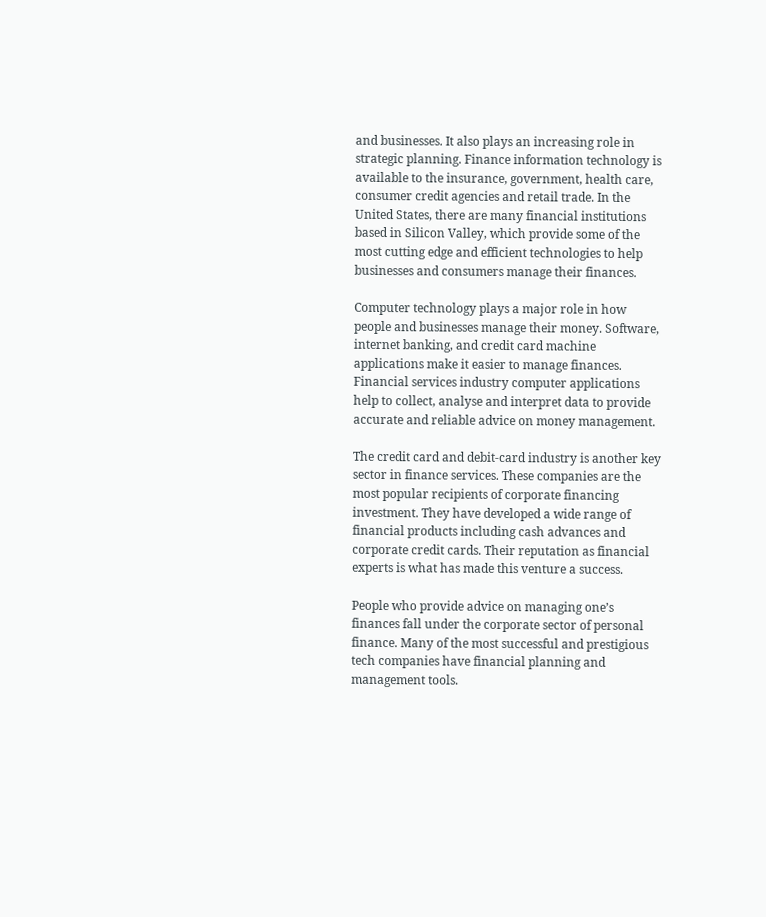and businesses. It also plays an increasing role in strategic planning. Finance information technology is available to the insurance, government, health care, consumer credit agencies and retail trade. In the United States, there are many financial institutions based in Silicon Valley, which provide some of the most cutting edge and efficient technologies to help businesses and consumers manage their finances.

Computer technology plays a major role in how people and businesses manage their money. Software, internet banking, and credit card machine applications make it easier to manage finances. Financial services industry computer applications help to collect, analyse and interpret data to provide accurate and reliable advice on money management.

The credit card and debit-card industry is another key sector in finance services. These companies are the most popular recipients of corporate financing investment. They have developed a wide range of financial products including cash advances and corporate credit cards. Their reputation as financial experts is what has made this venture a success.

People who provide advice on managing one’s finances fall under the corporate sector of personal finance. Many of the most successful and prestigious tech companies have financial planning and management tools.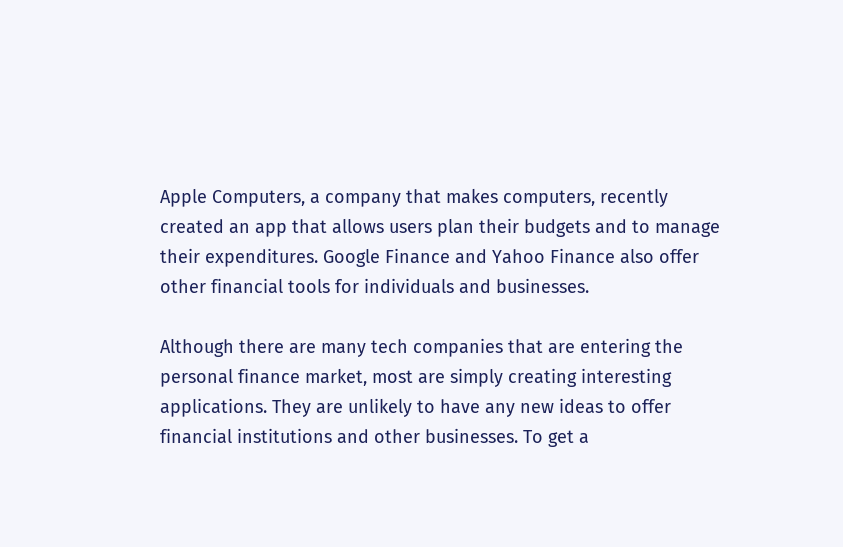Apple Computers, a company that makes computers, recently created an app that allows users plan their budgets and to manage their expenditures. Google Finance and Yahoo Finance also offer other financial tools for individuals and businesses.

Although there are many tech companies that are entering the personal finance market, most are simply creating interesting applications. They are unlikely to have any new ideas to offer financial institutions and other businesses. To get a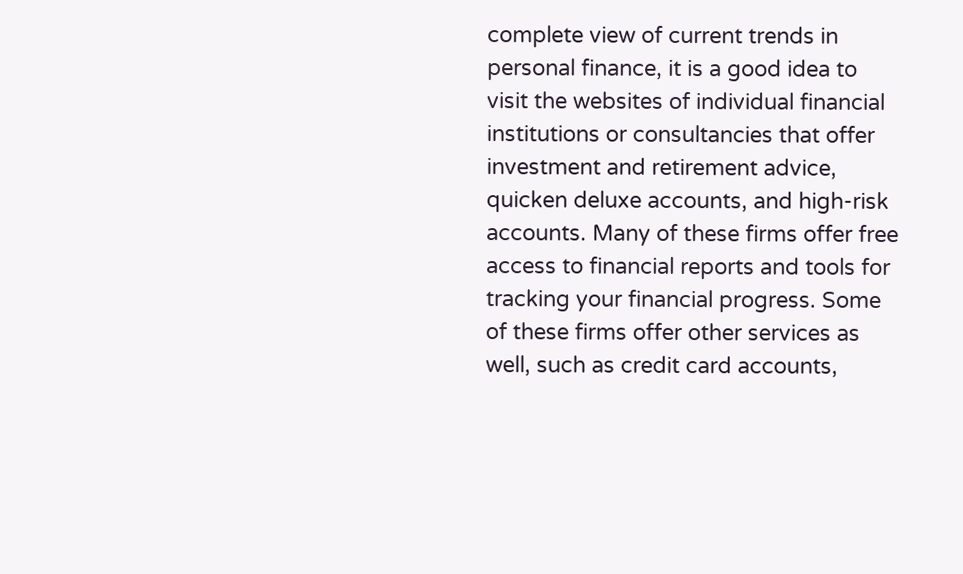complete view of current trends in personal finance, it is a good idea to visit the websites of individual financial institutions or consultancies that offer investment and retirement advice, quicken deluxe accounts, and high-risk accounts. Many of these firms offer free access to financial reports and tools for tracking your financial progress. Some of these firms offer other services as well, such as credit card accounts,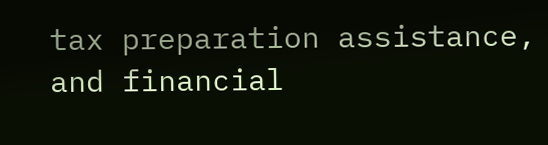tax preparation assistance, and financial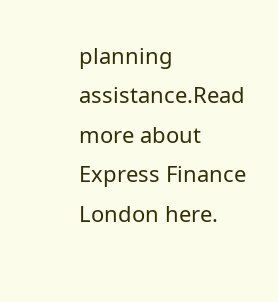planning assistance.Read more about Express Finance London here.